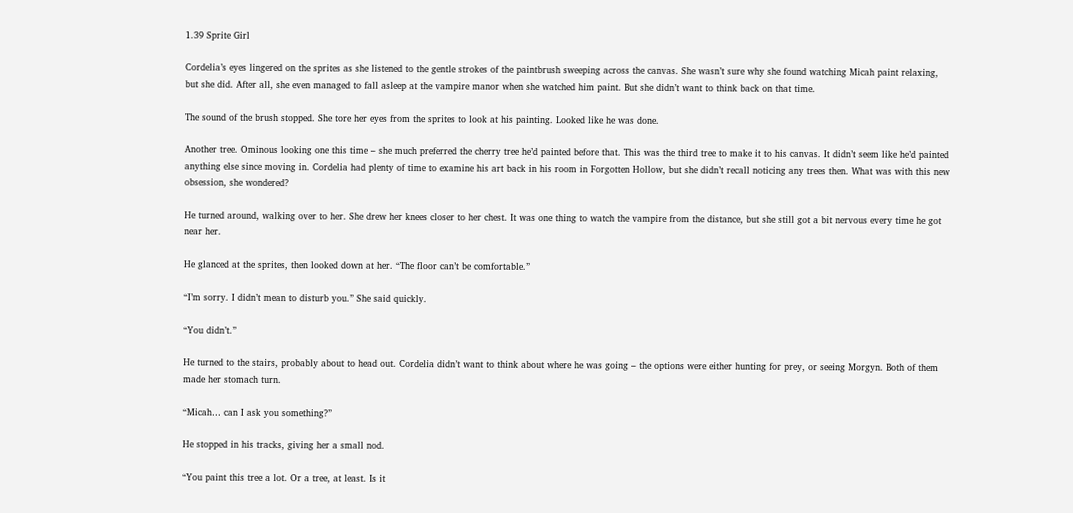1.39 Sprite Girl

Cordelia’s eyes lingered on the sprites as she listened to the gentle strokes of the paintbrush sweeping across the canvas. She wasn’t sure why she found watching Micah paint relaxing, but she did. After all, she even managed to fall asleep at the vampire manor when she watched him paint. But she didn’t want to think back on that time.

The sound of the brush stopped. She tore her eyes from the sprites to look at his painting. Looked like he was done.

Another tree. Ominous looking one this time – she much preferred the cherry tree he’d painted before that. This was the third tree to make it to his canvas. It didn’t seem like he’d painted anything else since moving in. Cordelia had plenty of time to examine his art back in his room in Forgotten Hollow, but she didn’t recall noticing any trees then. What was with this new obsession, she wondered?

He turned around, walking over to her. She drew her knees closer to her chest. It was one thing to watch the vampire from the distance, but she still got a bit nervous every time he got near her.

He glanced at the sprites, then looked down at her. “The floor can’t be comfortable.”

“I’m sorry. I didn’t mean to disturb you.” She said quickly.

“You didn’t.”

He turned to the stairs, probably about to head out. Cordelia didn’t want to think about where he was going – the options were either hunting for prey, or seeing Morgyn. Both of them made her stomach turn.

“Micah… can I ask you something?”

He stopped in his tracks, giving her a small nod.

“You paint this tree a lot. Or a tree, at least. Is it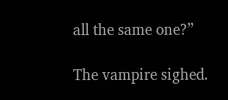all the same one?”

The vampire sighed.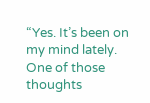“Yes. It’s been on my mind lately. One of those thoughts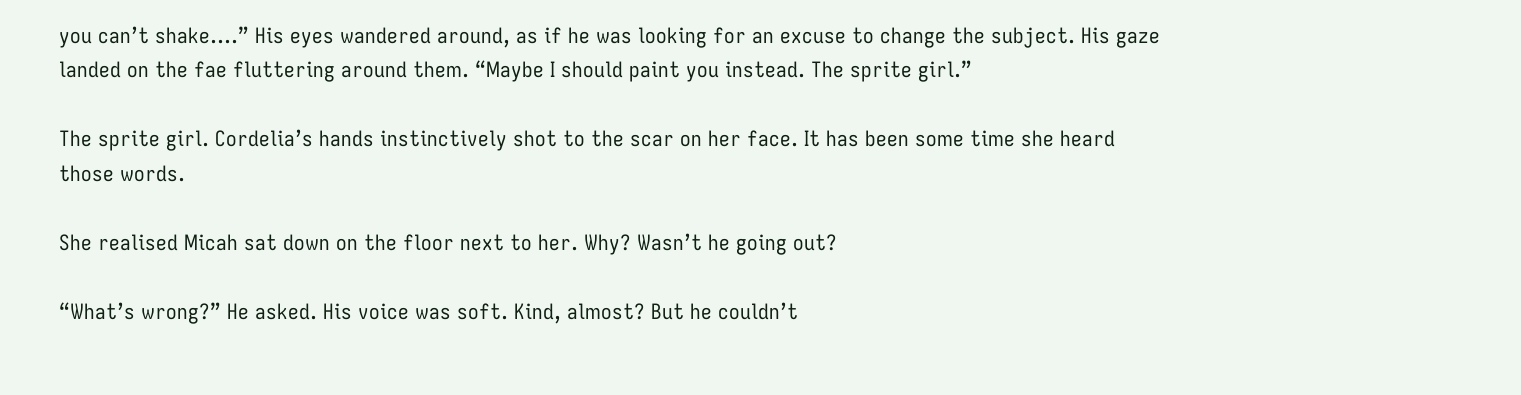you can’t shake….” His eyes wandered around, as if he was looking for an excuse to change the subject. His gaze landed on the fae fluttering around them. “Maybe I should paint you instead. The sprite girl.”

The sprite girl. Cordelia’s hands instinctively shot to the scar on her face. It has been some time she heard those words.

She realised Micah sat down on the floor next to her. Why? Wasn’t he going out?

“What’s wrong?” He asked. His voice was soft. Kind, almost? But he couldn’t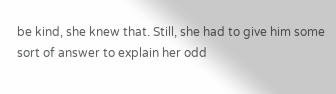be kind, she knew that. Still, she had to give him some sort of answer to explain her odd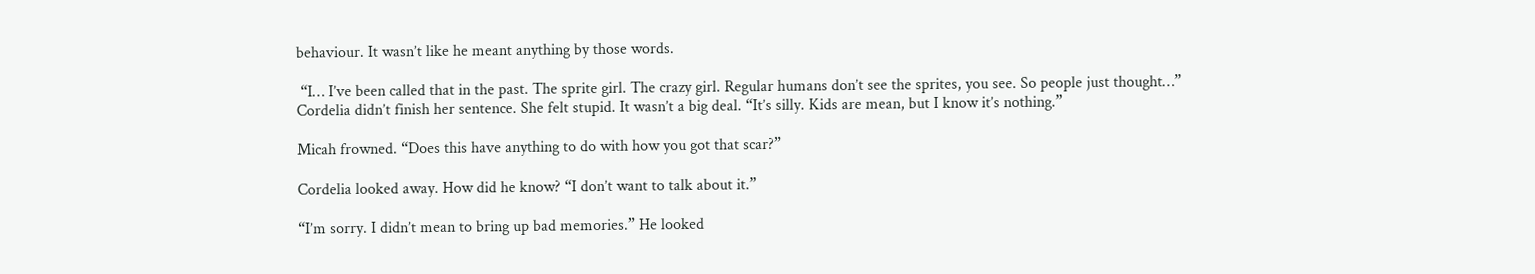behaviour. It wasn’t like he meant anything by those words.

 “I… I’ve been called that in the past. The sprite girl. The crazy girl. Regular humans don’t see the sprites, you see. So people just thought…” Cordelia didn’t finish her sentence. She felt stupid. It wasn’t a big deal. “It’s silly. Kids are mean, but I know it’s nothing.”

Micah frowned. “Does this have anything to do with how you got that scar?”

Cordelia looked away. How did he know? “I don’t want to talk about it.”

“I’m sorry. I didn’t mean to bring up bad memories.” He looked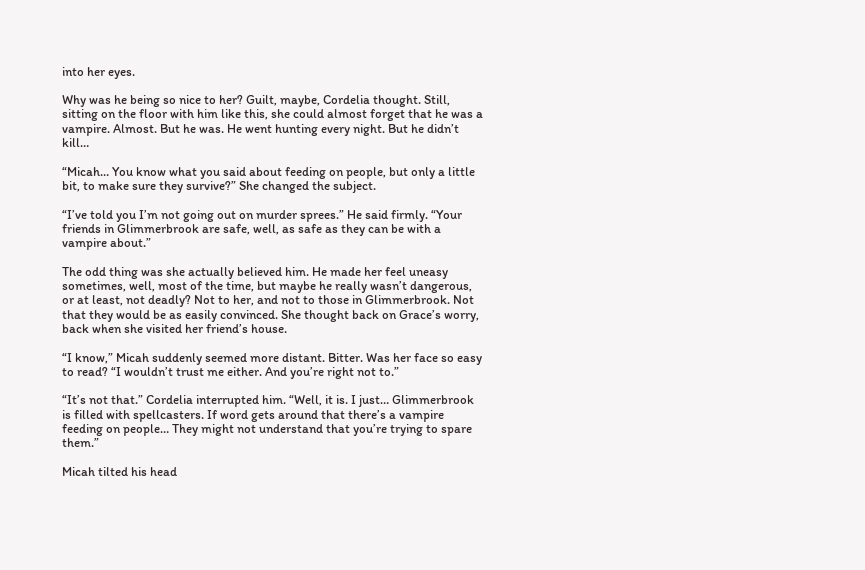into her eyes.

Why was he being so nice to her? Guilt, maybe, Cordelia thought. Still, sitting on the floor with him like this, she could almost forget that he was a vampire. Almost. But he was. He went hunting every night. But he didn’t kill…

“Micah… You know what you said about feeding on people, but only a little bit, to make sure they survive?” She changed the subject.

“I’ve told you I’m not going out on murder sprees.” He said firmly. “Your friends in Glimmerbrook are safe, well, as safe as they can be with a vampire about.”

The odd thing was she actually believed him. He made her feel uneasy sometimes, well, most of the time, but maybe he really wasn’t dangerous, or at least, not deadly? Not to her, and not to those in Glimmerbrook. Not that they would be as easily convinced. She thought back on Grace’s worry, back when she visited her friend’s house.

“I know,” Micah suddenly seemed more distant. Bitter. Was her face so easy to read? “I wouldn’t trust me either. And you’re right not to.”

“It’s not that.” Cordelia interrupted him. “Well, it is. I just… Glimmerbrook is filled with spellcasters. If word gets around that there’s a vampire feeding on people… They might not understand that you’re trying to spare them.”

Micah tilted his head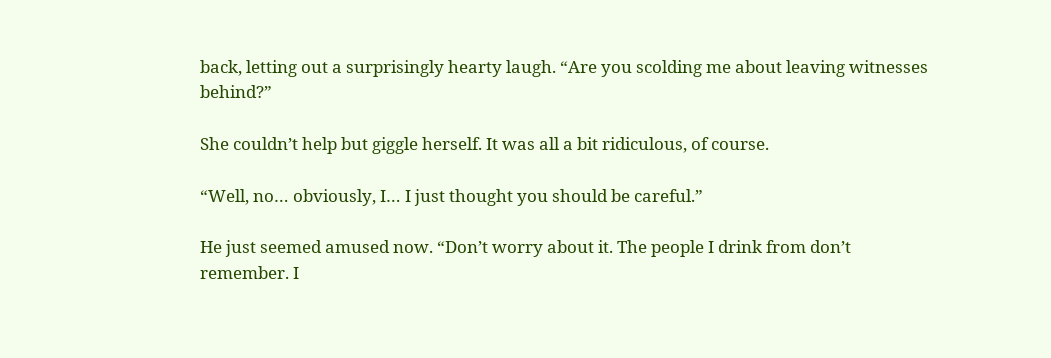back, letting out a surprisingly hearty laugh. “Are you scolding me about leaving witnesses behind?”

She couldn’t help but giggle herself. It was all a bit ridiculous, of course.

“Well, no… obviously, I… I just thought you should be careful.”

He just seemed amused now. “Don’t worry about it. The people I drink from don’t remember. I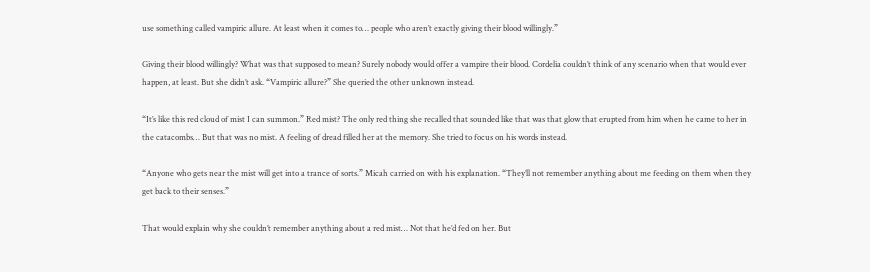use something called vampiric allure. At least when it comes to… people who aren’t exactly giving their blood willingly.”

Giving their blood willingly? What was that supposed to mean? Surely nobody would offer a vampire their blood. Cordelia couldn’t think of any scenario when that would ever happen, at least. But she didn’t ask. “Vampiric allure?” She queried the other unknown instead.

“It’s like this red cloud of mist I can summon.” Red mist? The only red thing she recalled that sounded like that was that glow that erupted from him when he came to her in the catacombs… But that was no mist. A feeling of dread filled her at the memory. She tried to focus on his words instead.

“Anyone who gets near the mist will get into a trance of sorts.” Micah carried on with his explanation. “They’ll not remember anything about me feeding on them when they get back to their senses.”

That would explain why she couldn’t remember anything about a red mist… Not that he’d fed on her. But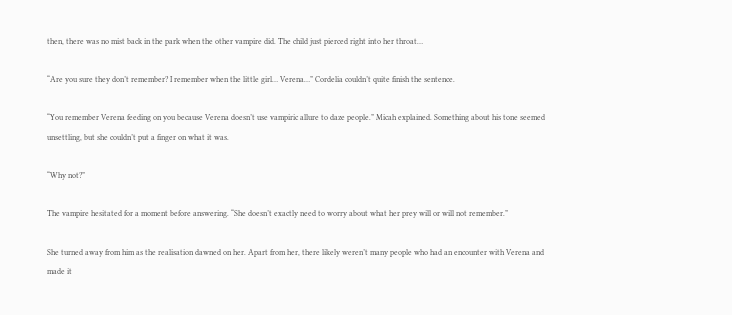then, there was no mist back in the park when the other vampire did. The child just pierced right into her throat…

“Are you sure they don’t remember? I remember when the little girl… Verena…” Cordelia couldn’t quite finish the sentence.

“You remember Verena feeding on you because Verena doesn’t use vampiric allure to daze people.” Micah explained. Something about his tone seemed unsettling, but she couldn’t put a finger on what it was.

“Why not?”

The vampire hesitated for a moment before answering. “She doesn’t exactly need to worry about what her prey will or will not remember.”

She turned away from him as the realisation dawned on her. Apart from her, there likely weren’t many people who had an encounter with Verena and made it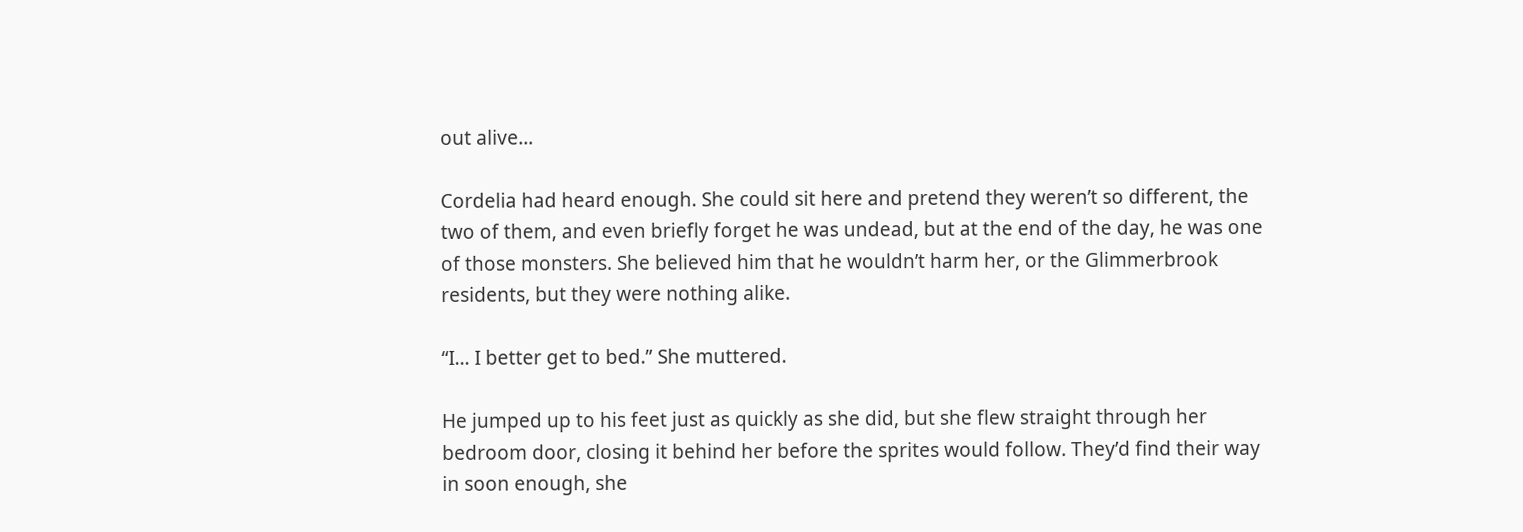out alive…

Cordelia had heard enough. She could sit here and pretend they weren’t so different, the two of them, and even briefly forget he was undead, but at the end of the day, he was one of those monsters. She believed him that he wouldn’t harm her, or the Glimmerbrook residents, but they were nothing alike.

“I… I better get to bed.” She muttered.

He jumped up to his feet just as quickly as she did, but she flew straight through her bedroom door, closing it behind her before the sprites would follow. They’d find their way in soon enough, she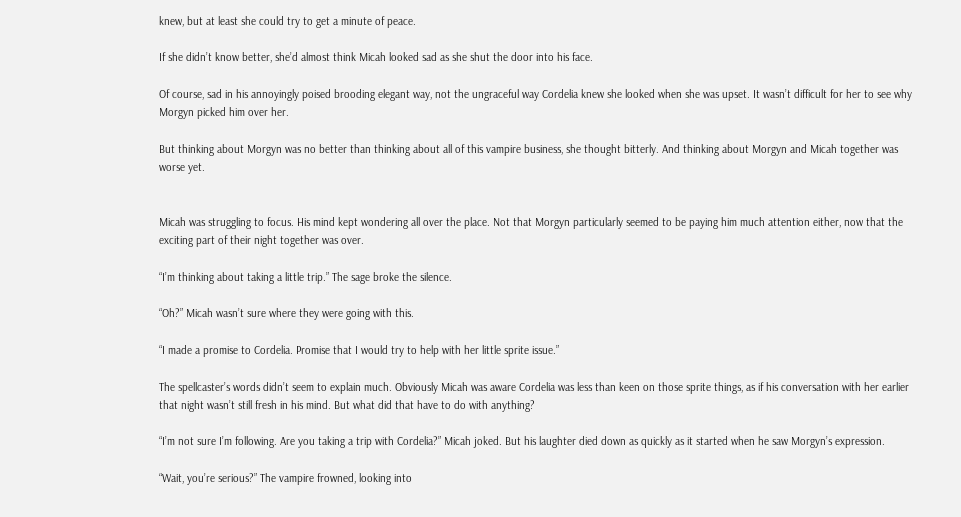knew, but at least she could try to get a minute of peace.

If she didn’t know better, she’d almost think Micah looked sad as she shut the door into his face.

Of course, sad in his annoyingly poised brooding elegant way, not the ungraceful way Cordelia knew she looked when she was upset. It wasn’t difficult for her to see why Morgyn picked him over her.

But thinking about Morgyn was no better than thinking about all of this vampire business, she thought bitterly. And thinking about Morgyn and Micah together was worse yet.


Micah was struggling to focus. His mind kept wondering all over the place. Not that Morgyn particularly seemed to be paying him much attention either, now that the exciting part of their night together was over.

“I’m thinking about taking a little trip.” The sage broke the silence.

“Oh?” Micah wasn’t sure where they were going with this.

“I made a promise to Cordelia. Promise that I would try to help with her little sprite issue.”

The spellcaster’s words didn’t seem to explain much. Obviously Micah was aware Cordelia was less than keen on those sprite things, as if his conversation with her earlier that night wasn’t still fresh in his mind. But what did that have to do with anything?

“I’m not sure I’m following. Are you taking a trip with Cordelia?” Micah joked. But his laughter died down as quickly as it started when he saw Morgyn’s expression.

“Wait, you’re serious?” The vampire frowned, looking into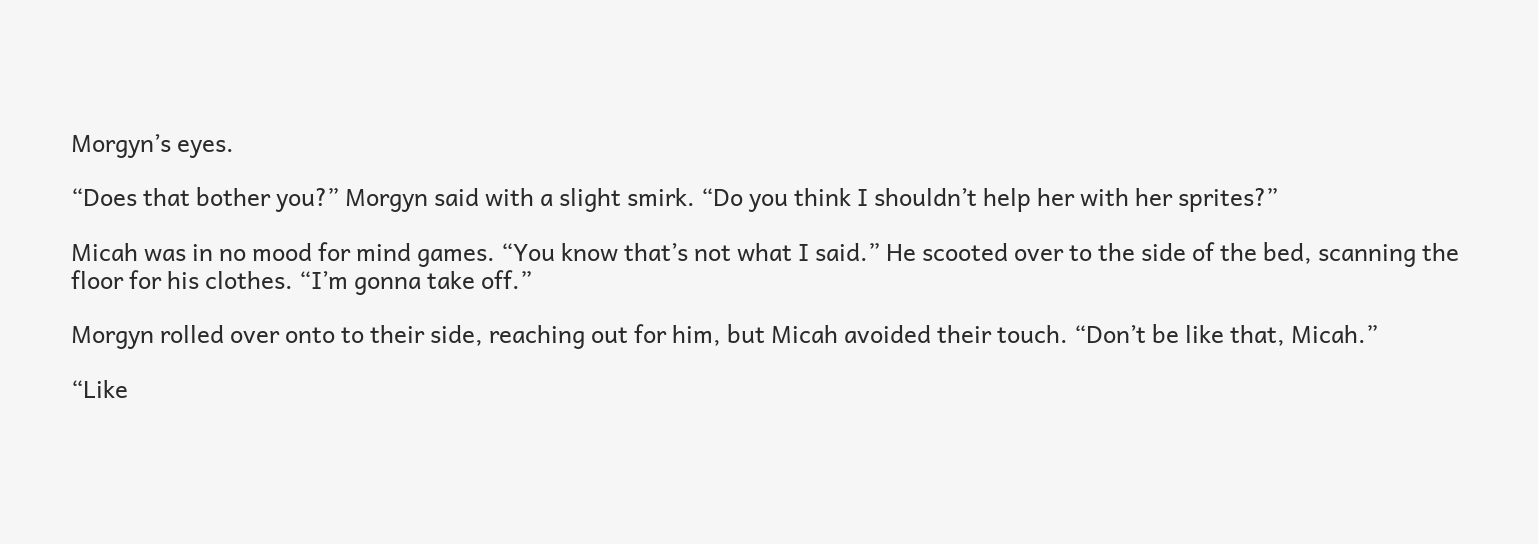Morgyn’s eyes.

“Does that bother you?” Morgyn said with a slight smirk. “Do you think I shouldn’t help her with her sprites?”

Micah was in no mood for mind games. “You know that’s not what I said.” He scooted over to the side of the bed, scanning the floor for his clothes. “I’m gonna take off.”

Morgyn rolled over onto to their side, reaching out for him, but Micah avoided their touch. “Don’t be like that, Micah.”

“Like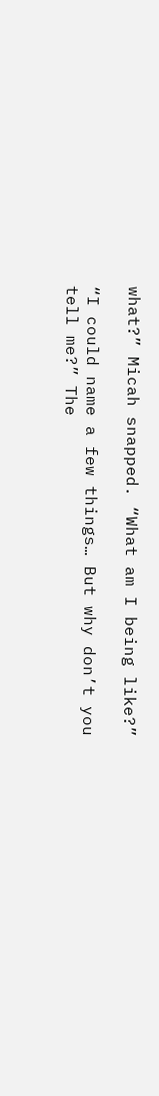what?” Micah snapped. “What am I being like?”

“I could name a few things… But why don’t you tell me?” The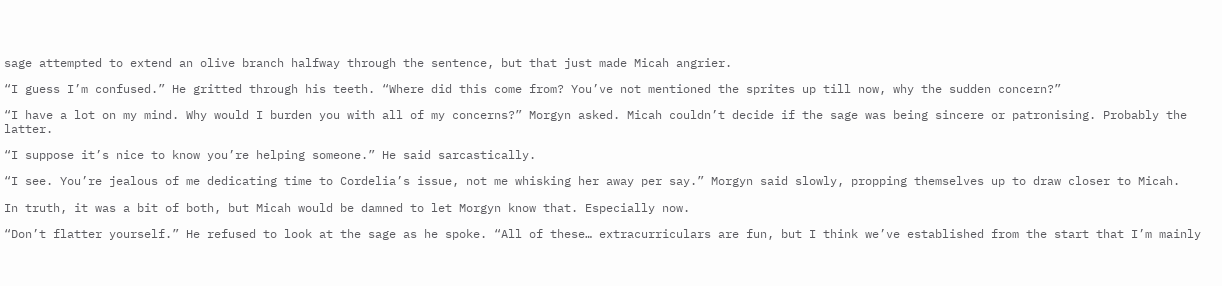sage attempted to extend an olive branch halfway through the sentence, but that just made Micah angrier.

“I guess I’m confused.” He gritted through his teeth. “Where did this come from? You’ve not mentioned the sprites up till now, why the sudden concern?”

“I have a lot on my mind. Why would I burden you with all of my concerns?” Morgyn asked. Micah couldn’t decide if the sage was being sincere or patronising. Probably the latter.

“I suppose it’s nice to know you’re helping someone.” He said sarcastically.

“I see. You’re jealous of me dedicating time to Cordelia’s issue, not me whisking her away per say.” Morgyn said slowly, propping themselves up to draw closer to Micah.

In truth, it was a bit of both, but Micah would be damned to let Morgyn know that. Especially now.

“Don’t flatter yourself.” He refused to look at the sage as he spoke. “All of these… extracurriculars are fun, but I think we’ve established from the start that I’m mainly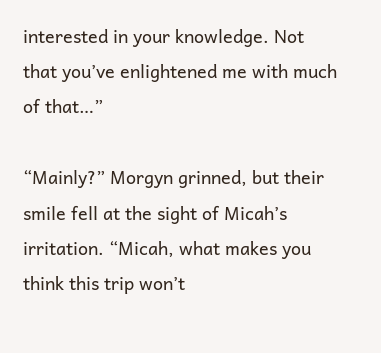interested in your knowledge. Not that you’ve enlightened me with much of that…”

“Mainly?” Morgyn grinned, but their smile fell at the sight of Micah’s irritation. “Micah, what makes you think this trip won’t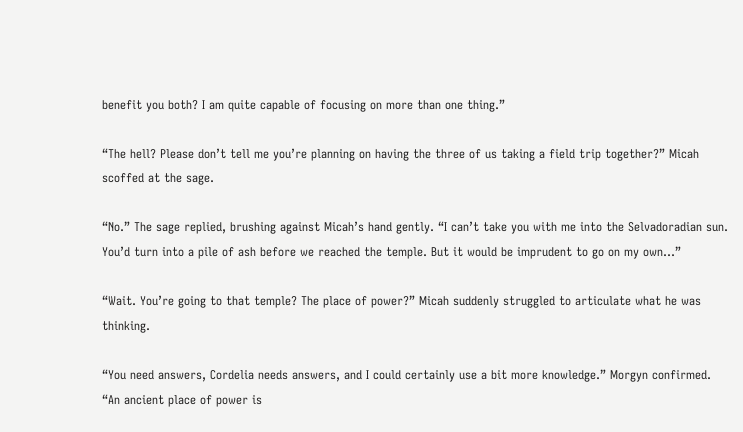benefit you both? I am quite capable of focusing on more than one thing.”

“The hell? Please don’t tell me you’re planning on having the three of us taking a field trip together?” Micah scoffed at the sage.

“No.” The sage replied, brushing against Micah’s hand gently. “I can’t take you with me into the Selvadoradian sun. You’d turn into a pile of ash before we reached the temple. But it would be imprudent to go on my own…”

“Wait. You’re going to that temple? The place of power?” Micah suddenly struggled to articulate what he was thinking.

“You need answers, Cordelia needs answers, and I could certainly use a bit more knowledge.” Morgyn confirmed. “An ancient place of power is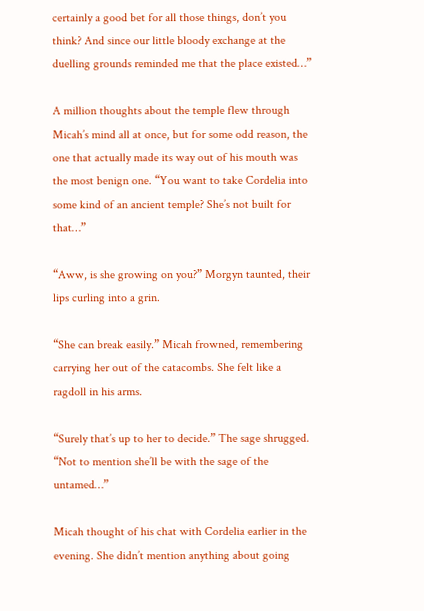certainly a good bet for all those things, don’t you think? And since our little bloody exchange at the duelling grounds reminded me that the place existed…”

A million thoughts about the temple flew through Micah’s mind all at once, but for some odd reason, the one that actually made its way out of his mouth was the most benign one. “You want to take Cordelia into some kind of an ancient temple? She’s not built for that…”

“Aww, is she growing on you?” Morgyn taunted, their lips curling into a grin.

“She can break easily.” Micah frowned, remembering carrying her out of the catacombs. She felt like a ragdoll in his arms.

“Surely that’s up to her to decide.” The sage shrugged. “Not to mention she’ll be with the sage of the untamed…”

Micah thought of his chat with Cordelia earlier in the evening. She didn’t mention anything about going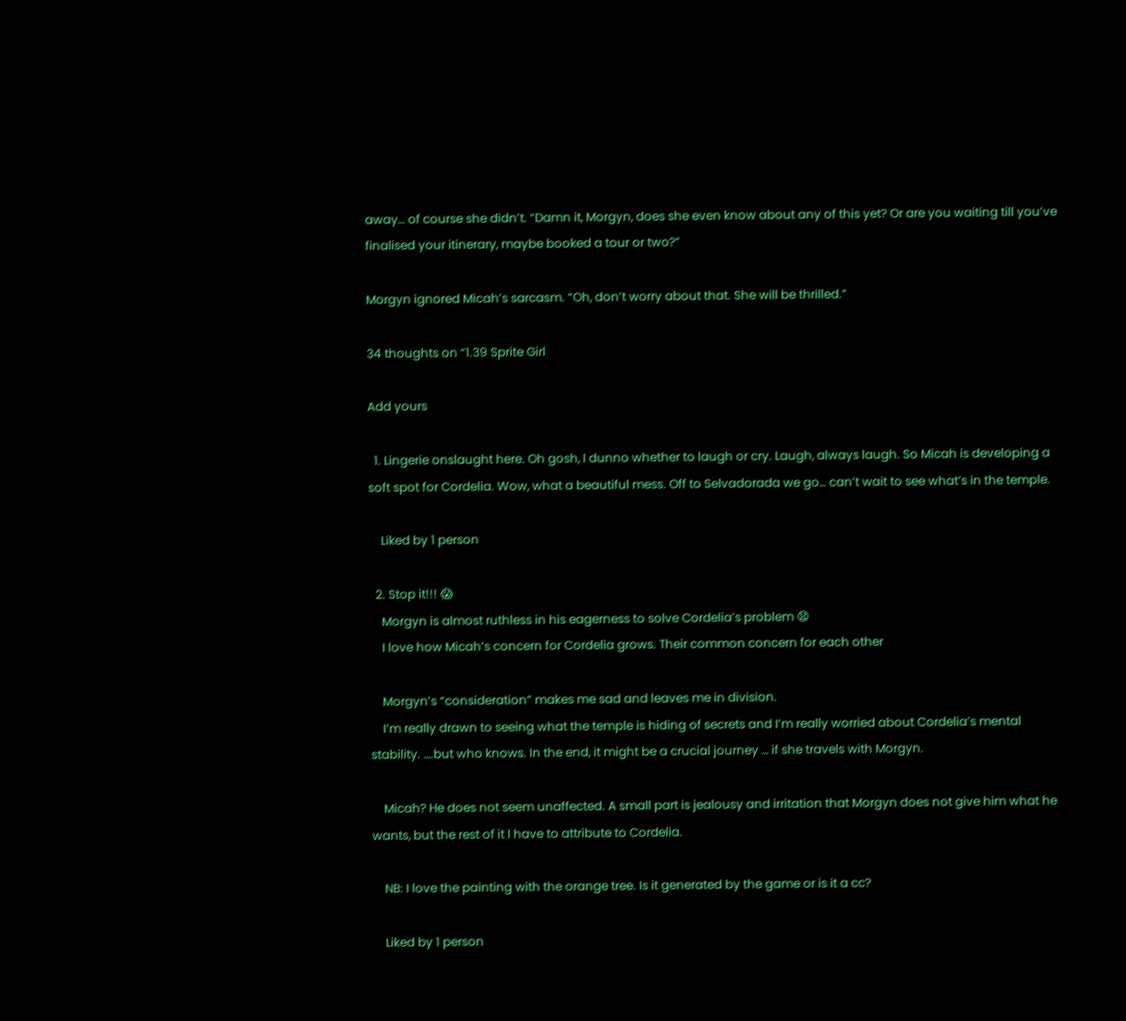away… of course she didn’t. “Damn it, Morgyn, does she even know about any of this yet? Or are you waiting till you’ve finalised your itinerary, maybe booked a tour or two?”

Morgyn ignored Micah’s sarcasm. “Oh, don’t worry about that. She will be thrilled.”

34 thoughts on “1.39 Sprite Girl

Add yours

  1. Lingerie onslaught here. Oh gosh, I dunno whether to laugh or cry. Laugh, always laugh. So Micah is developing a soft spot for Cordelia. Wow, what a beautiful mess. Off to Selvadorada we go… can’t wait to see what’s in the temple.

    Liked by 1 person

  2. Stop it!!! 😱
    Morgyn is almost ruthless in his eagerness to solve Cordelia’s problem 😧
    I love how Micah’s concern for Cordelia grows. Their common concern for each other

    Morgyn’s “consideration” makes me sad and leaves me in division.
    I’m really drawn to seeing what the temple is hiding of secrets and I’m really worried about Cordelia’s mental stability. ….but who knows. In the end, it might be a crucial journey … if she travels with Morgyn.

    Micah? He does not seem unaffected. A small part is jealousy and irritation that Morgyn does not give him what he wants, but the rest of it I have to attribute to Cordelia.

    NB: I love the painting with the orange tree. Is it generated by the game or is it a cc?

    Liked by 1 person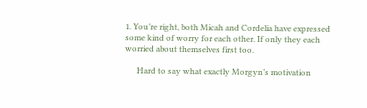1. You’re right, both Micah and Cordelia have expressed some kind of worry for each other. If only they each worried about themselves first too.

      Hard to say what exactly Morgyn’s motivation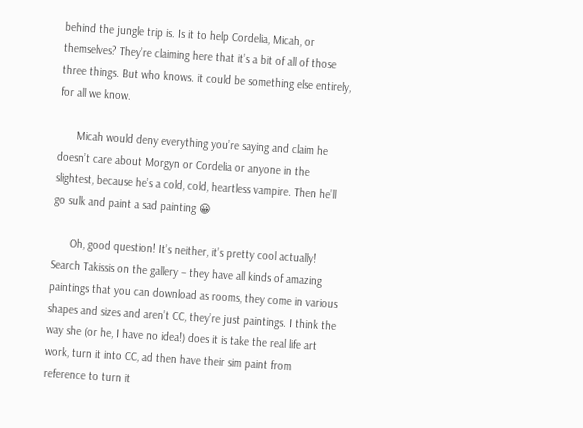behind the jungle trip is. Is it to help Cordelia, Micah, or themselves? They’re claiming here that it’s a bit of all of those three things. But who knows. it could be something else entirely, for all we know.

      Micah would deny everything you’re saying and claim he doesn’t care about Morgyn or Cordelia or anyone in the slightest, because he’s a cold, cold, heartless vampire. Then he’ll go sulk and paint a sad painting 😀

      Oh, good question! It’s neither, it’s pretty cool actually! Search Takissis on the gallery – they have all kinds of amazing paintings that you can download as rooms, they come in various shapes and sizes and aren’t CC, they’re just paintings. I think the way she (or he, I have no idea!) does it is take the real life art work, turn it into CC, ad then have their sim paint from reference to turn it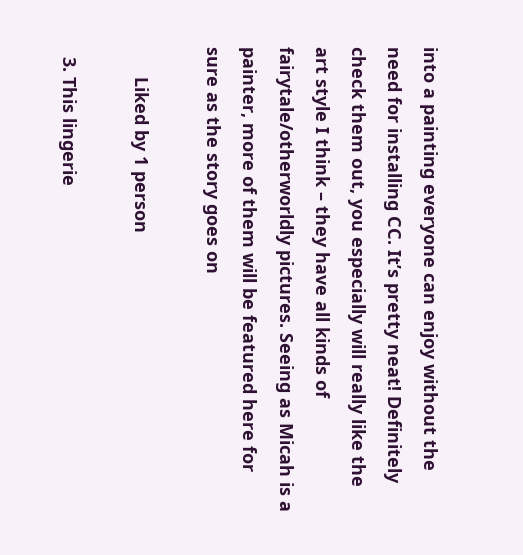into a painting everyone can enjoy without the need for installing CC. It’s pretty neat! Definitely check them out, you especially will really like the art style I think – they have all kinds of fairytale/otherworldly pictures. Seeing as Micah is a painter, more of them will be featured here for sure as the story goes on

      Liked by 1 person

  3. This lingerie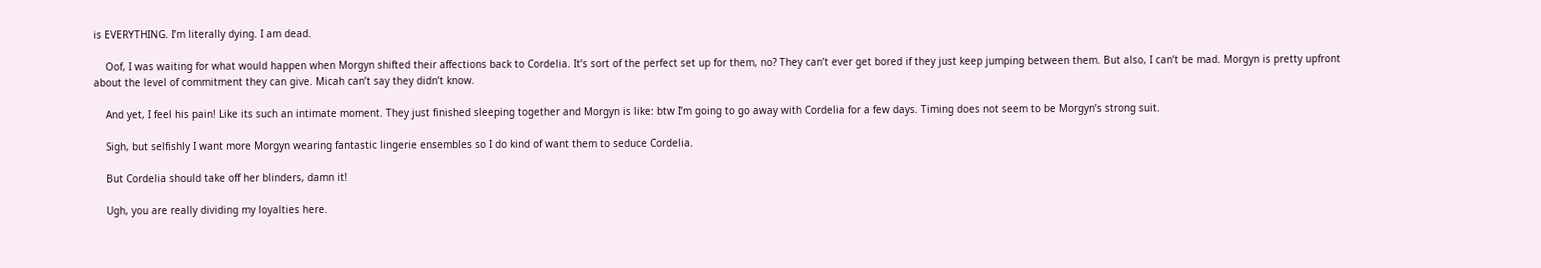is EVERYTHING. I’m literally dying. I am dead.

    Oof, I was waiting for what would happen when Morgyn shifted their affections back to Cordelia. It’s sort of the perfect set up for them, no? They can’t ever get bored if they just keep jumping between them. But also, I can’t be mad. Morgyn is pretty upfront about the level of commitment they can give. Micah can’t say they didn’t know.

    And yet, I feel his pain! Like its such an intimate moment. They just finished sleeping together and Morgyn is like: btw I’m going to go away with Cordelia for a few days. Timing does not seem to be Morgyn’s strong suit.

    Sigh, but selfishly I want more Morgyn wearing fantastic lingerie ensembles so I do kind of want them to seduce Cordelia.

    But Cordelia should take off her blinders, damn it!

    Ugh, you are really dividing my loyalties here.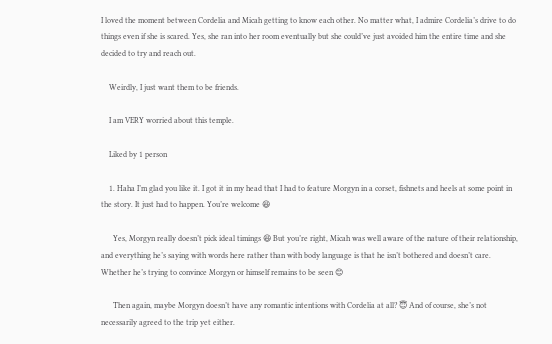I loved the moment between Cordelia and Micah getting to know each other. No matter what, I admire Cordelia’s drive to do things even if she is scared. Yes, she ran into her room eventually but she could’ve just avoided him the entire time and she decided to try and reach out.

    Weirdly, I just want them to be friends.

    I am VERY worried about this temple.

    Liked by 1 person

    1. Haha I’m glad you like it. I got it in my head that I had to feature Morgyn in a corset, fishnets and heels at some point in the story. It just had to happen. You’re welcome 😆

      Yes, Morgyn really doesn’t pick ideal timings 😆 But you’re right, Micah was well aware of the nature of their relationship, and everything he’s saying with words here rather than with body language is that he isn’t bothered and doesn’t care. Whether he’s trying to convince Morgyn or himself remains to be seen 😊

      Then again, maybe Morgyn doesn’t have any romantic intentions with Cordelia at all? 😇 And of course, she’s not necessarily agreed to the trip yet either.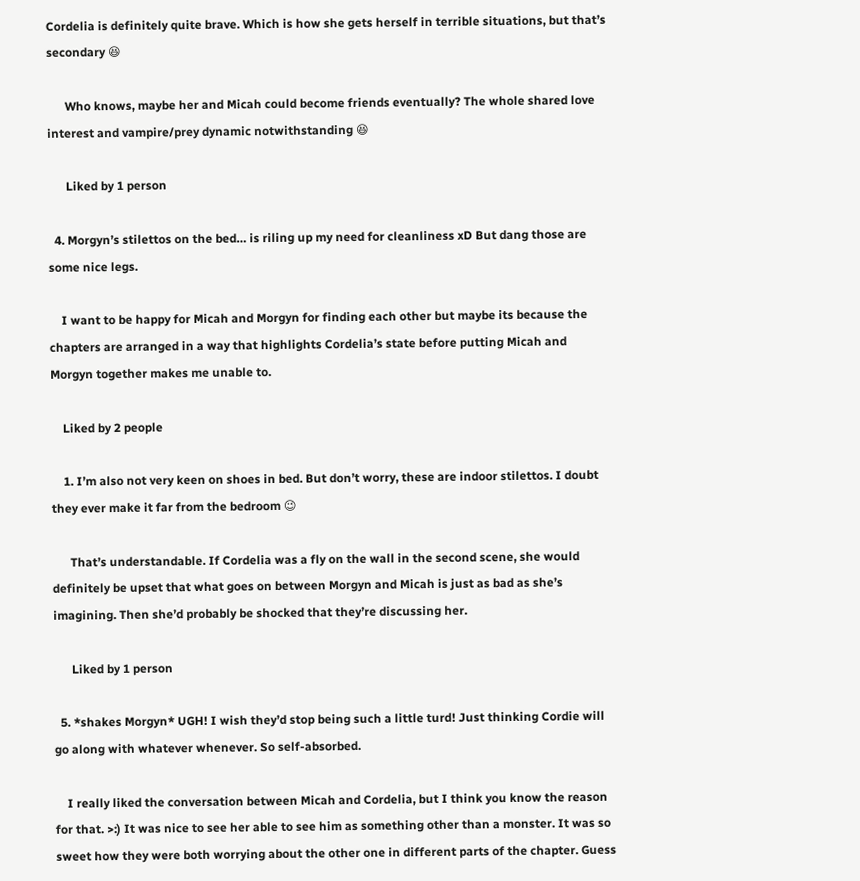Cordelia is definitely quite brave. Which is how she gets herself in terrible situations, but that’s secondary 😆

      Who knows, maybe her and Micah could become friends eventually? The whole shared love interest and vampire/prey dynamic notwithstanding 😆

      Liked by 1 person

  4. Morgyn’s stilettos on the bed… is riling up my need for cleanliness xD But dang those are some nice legs.

    I want to be happy for Micah and Morgyn for finding each other but maybe its because the chapters are arranged in a way that highlights Cordelia’s state before putting Micah and Morgyn together makes me unable to.

    Liked by 2 people

    1. I’m also not very keen on shoes in bed. But don’t worry, these are indoor stilettos. I doubt they ever make it far from the bedroom 😉

      That’s understandable. If Cordelia was a fly on the wall in the second scene, she would definitely be upset that what goes on between Morgyn and Micah is just as bad as she’s imagining. Then she’d probably be shocked that they’re discussing her.

      Liked by 1 person

  5. *shakes Morgyn* UGH! I wish they’d stop being such a little turd! Just thinking Cordie will go along with whatever whenever. So self-absorbed.

    I really liked the conversation between Micah and Cordelia, but I think you know the reason for that. >:) It was nice to see her able to see him as something other than a monster. It was so sweet how they were both worrying about the other one in different parts of the chapter. Guess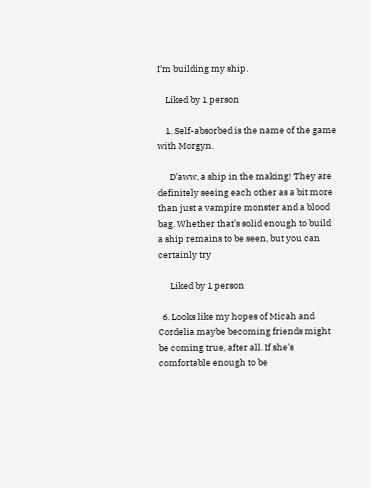I’m building my ship.

    Liked by 1 person

    1. Self-absorbed is the name of the game with Morgyn.

      D’aww, a ship in the making! They are definitely seeing each other as a bit more than just a vampire monster and a blood bag. Whether that’s solid enough to build a ship remains to be seen, but you can certainly try

      Liked by 1 person

  6. Looks like my hopes of Micah and Cordelia maybe becoming friends might be coming true, after all. If she’s comfortable enough to be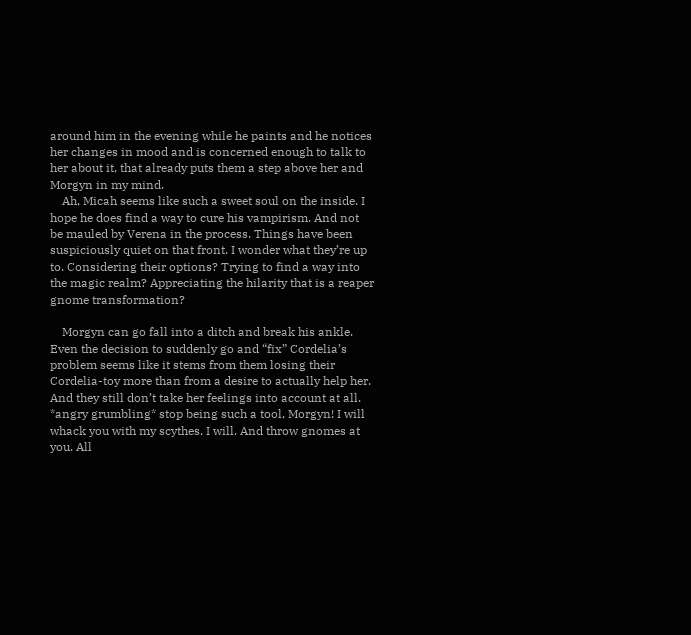around him in the evening while he paints and he notices her changes in mood and is concerned enough to talk to her about it, that already puts them a step above her and Morgyn in my mind.
    Ah, Micah seems like such a sweet soul on the inside. I hope he does find a way to cure his vampirism. And not be mauled by Verena in the process. Things have been suspiciously quiet on that front. I wonder what they’re up to. Considering their options? Trying to find a way into the magic realm? Appreciating the hilarity that is a reaper gnome transformation?

    Morgyn can go fall into a ditch and break his ankle. Even the decision to suddenly go and “fix” Cordelia’s problem seems like it stems from them losing their Cordelia-toy more than from a desire to actually help her. And they still don’t take her feelings into account at all. *angry grumbling* stop being such a tool, Morgyn! I will whack you with my scythes. I will. And throw gnomes at you. All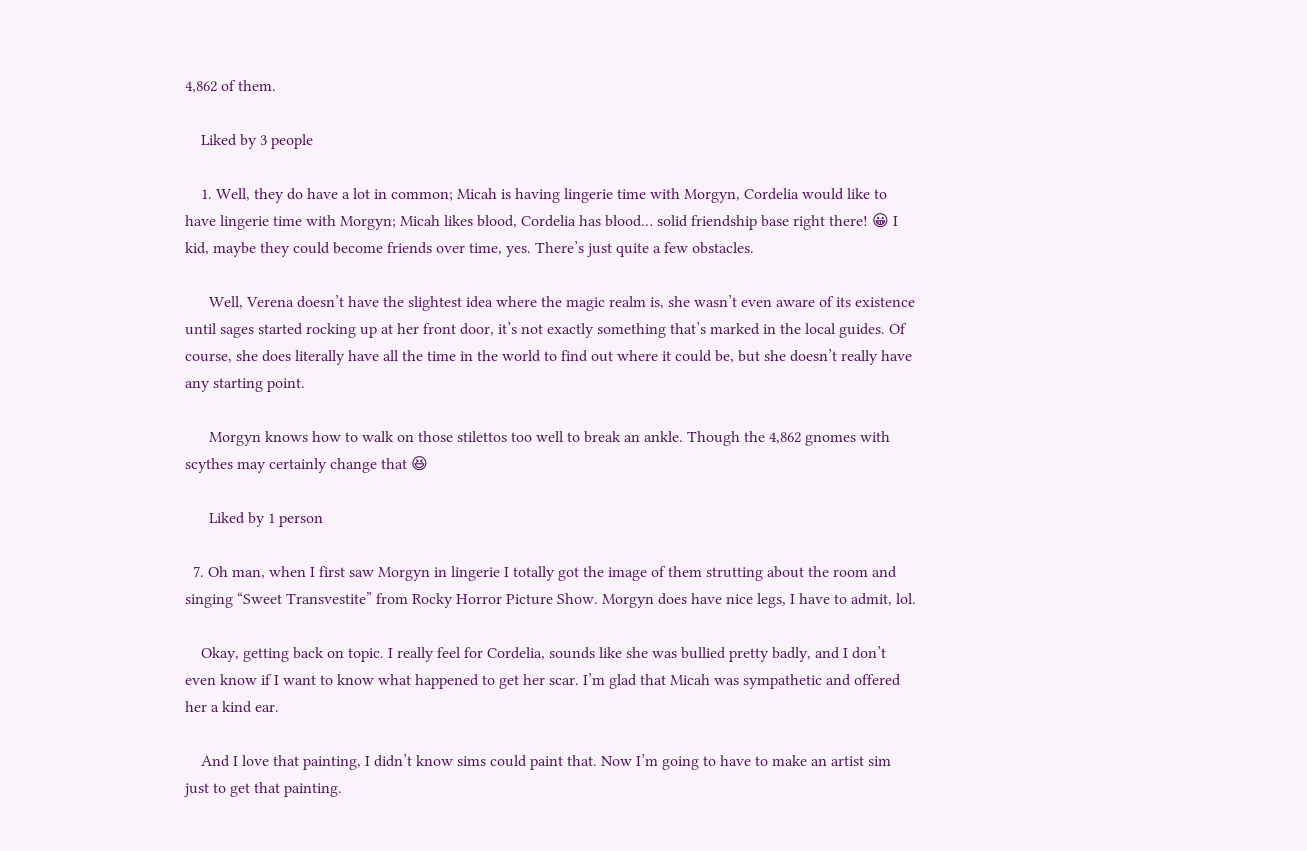4,862 of them.

    Liked by 3 people

    1. Well, they do have a lot in common; Micah is having lingerie time with Morgyn, Cordelia would like to have lingerie time with Morgyn; Micah likes blood, Cordelia has blood… solid friendship base right there! 😀 I kid, maybe they could become friends over time, yes. There’s just quite a few obstacles.

      Well, Verena doesn’t have the slightest idea where the magic realm is, she wasn’t even aware of its existence until sages started rocking up at her front door, it’s not exactly something that’s marked in the local guides. Of course, she does literally have all the time in the world to find out where it could be, but she doesn’t really have any starting point.

      Morgyn knows how to walk on those stilettos too well to break an ankle. Though the 4,862 gnomes with scythes may certainly change that 😆

      Liked by 1 person

  7. Oh man, when I first saw Morgyn in lingerie I totally got the image of them strutting about the room and singing “Sweet Transvestite” from Rocky Horror Picture Show. Morgyn does have nice legs, I have to admit, lol.

    Okay, getting back on topic. I really feel for Cordelia, sounds like she was bullied pretty badly, and I don’t even know if I want to know what happened to get her scar. I’m glad that Micah was sympathetic and offered her a kind ear.

    And I love that painting, I didn’t know sims could paint that. Now I’m going to have to make an artist sim just to get that painting.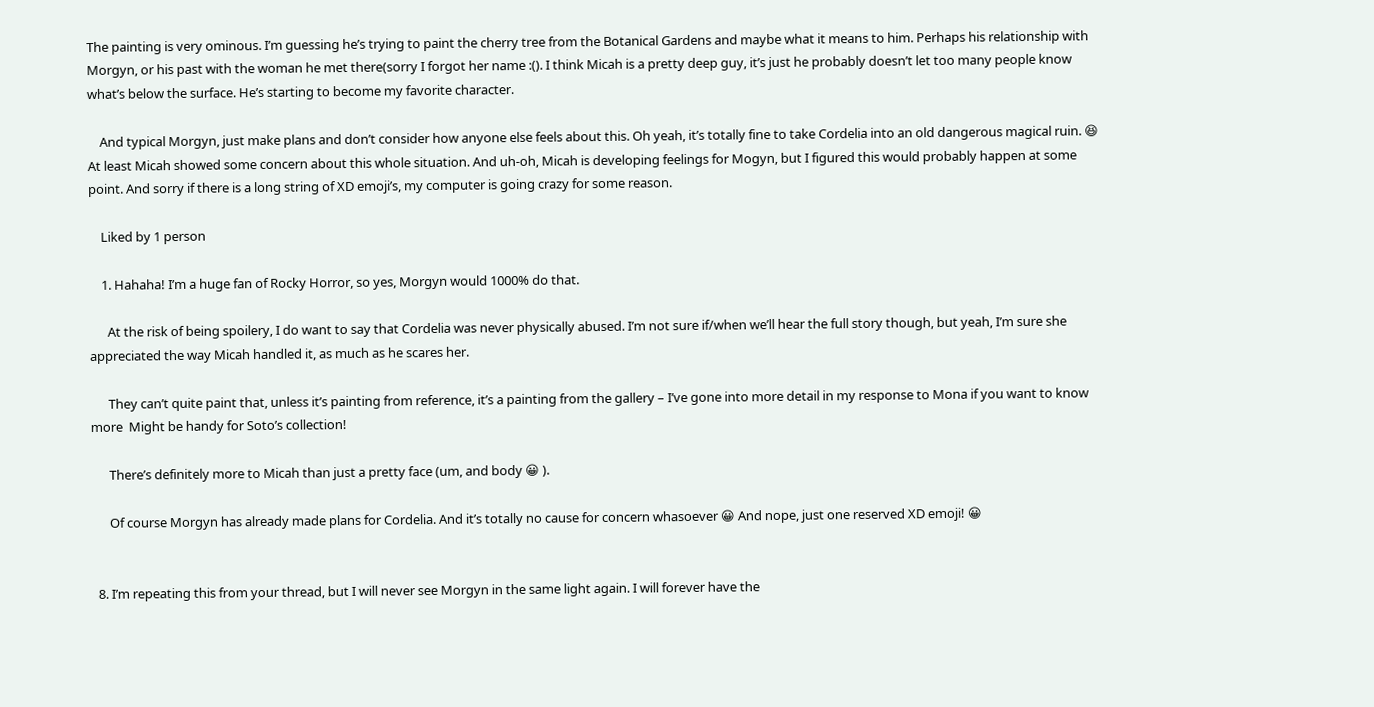The painting is very ominous. I’m guessing he’s trying to paint the cherry tree from the Botanical Gardens and maybe what it means to him. Perhaps his relationship with Morgyn, or his past with the woman he met there(sorry I forgot her name :(). I think Micah is a pretty deep guy, it’s just he probably doesn’t let too many people know what’s below the surface. He’s starting to become my favorite character.

    And typical Morgyn, just make plans and don’t consider how anyone else feels about this. Oh yeah, it’s totally fine to take Cordelia into an old dangerous magical ruin. 😆 At least Micah showed some concern about this whole situation. And uh-oh, Micah is developing feelings for Mogyn, but I figured this would probably happen at some point. And sorry if there is a long string of XD emoji’s, my computer is going crazy for some reason.

    Liked by 1 person

    1. Hahaha! I’m a huge fan of Rocky Horror, so yes, Morgyn would 1000% do that.

      At the risk of being spoilery, I do want to say that Cordelia was never physically abused. I’m not sure if/when we’ll hear the full story though, but yeah, I’m sure she appreciated the way Micah handled it, as much as he scares her.

      They can’t quite paint that, unless it’s painting from reference, it’s a painting from the gallery – I’ve gone into more detail in my response to Mona if you want to know more  Might be handy for Soto’s collection!

      There’s definitely more to Micah than just a pretty face (um, and body 😀 ).

      Of course Morgyn has already made plans for Cordelia. And it’s totally no cause for concern whasoever 😀 And nope, just one reserved XD emoji! 😀


  8. I’m repeating this from your thread, but I will never see Morgyn in the same light again. I will forever have the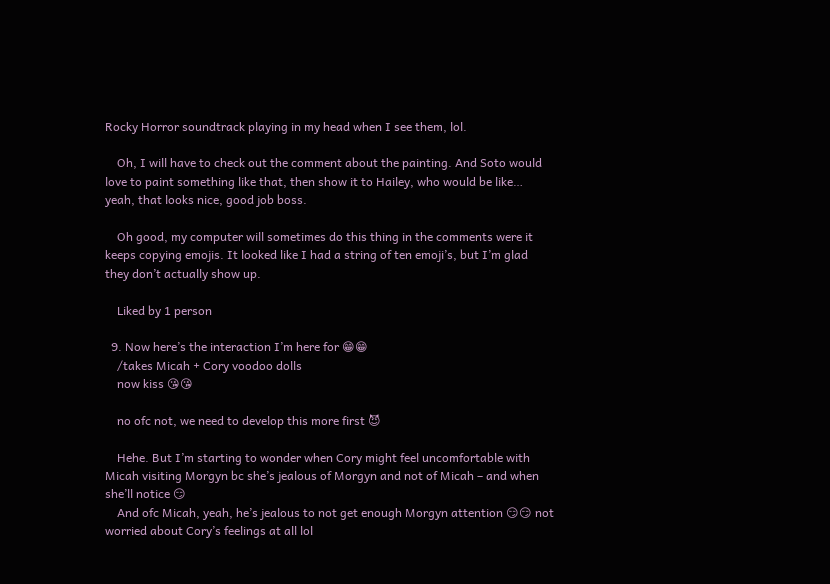Rocky Horror soundtrack playing in my head when I see them, lol.

    Oh, I will have to check out the comment about the painting. And Soto would love to paint something like that, then show it to Hailey, who would be like… yeah, that looks nice, good job boss.

    Oh good, my computer will sometimes do this thing in the comments were it keeps copying emojis. It looked like I had a string of ten emoji’s, but I’m glad they don’t actually show up.

    Liked by 1 person

  9. Now here’s the interaction I’m here for 😁😁
    /takes Micah + Cory voodoo dolls
    now kiss 😘😘

    no ofc not, we need to develop this more first 😈

    Hehe. But I’m starting to wonder when Cory might feel uncomfortable with Micah visiting Morgyn bc she’s jealous of Morgyn and not of Micah – and when she’ll notice 😏
    And ofc Micah, yeah, he’s jealous to not get enough Morgyn attention 😏😏 not worried about Cory’s feelings at all lol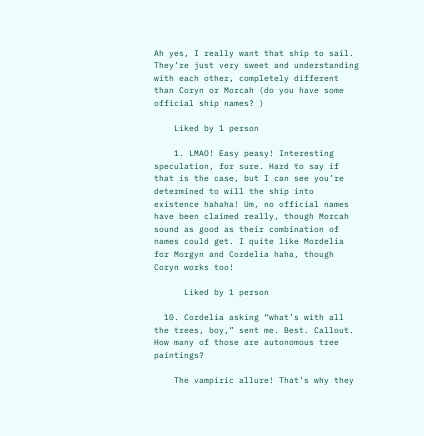Ah yes, I really want that ship to sail. They’re just very sweet and understanding with each other, completely different than Coryn or Morcah (do you have some official ship names? )

    Liked by 1 person

    1. LMAO! Easy peasy! Interesting speculation, for sure. Hard to say if that is the case, but I can see you’re determined to will the ship into existence hahaha! Um, no official names have been claimed really, though Morcah sound as good as their combination of names could get. I quite like Mordelia for Morgyn and Cordelia haha, though Coryn works too!

      Liked by 1 person

  10. Cordelia asking “what’s with all the trees, boy,” sent me. Best. Callout. How many of those are autonomous tree paintings?

    The vampiric allure! That’s why they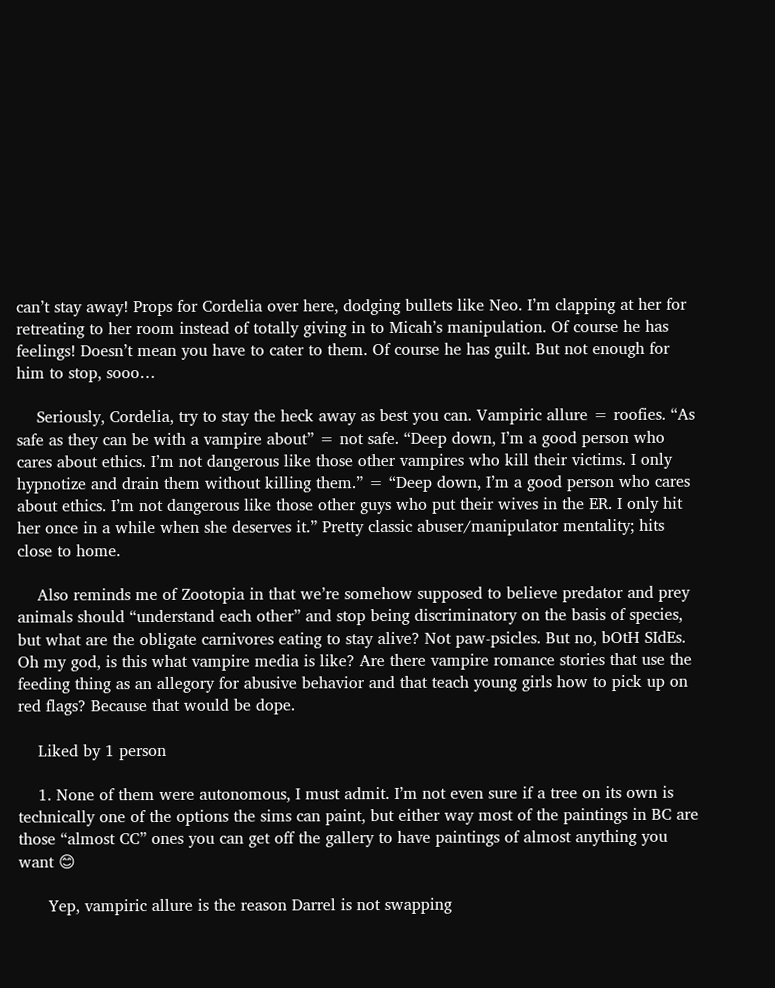can’t stay away! Props for Cordelia over here, dodging bullets like Neo. I’m clapping at her for retreating to her room instead of totally giving in to Micah’s manipulation. Of course he has feelings! Doesn’t mean you have to cater to them. Of course he has guilt. But not enough for him to stop, sooo…

    Seriously, Cordelia, try to stay the heck away as best you can. Vampiric allure = roofies. “As safe as they can be with a vampire about” = not safe. “Deep down, I’m a good person who cares about ethics. I’m not dangerous like those other vampires who kill their victims. I only hypnotize and drain them without killing them.” = “Deep down, I’m a good person who cares about ethics. I’m not dangerous like those other guys who put their wives in the ER. I only hit her once in a while when she deserves it.” Pretty classic abuser/manipulator mentality; hits close to home.

    Also reminds me of Zootopia in that we’re somehow supposed to believe predator and prey animals should “understand each other” and stop being discriminatory on the basis of species, but what are the obligate carnivores eating to stay alive? Not paw-psicles. But no, bOtH SIdEs. Oh my god, is this what vampire media is like? Are there vampire romance stories that use the feeding thing as an allegory for abusive behavior and that teach young girls how to pick up on red flags? Because that would be dope.

    Liked by 1 person

    1. None of them were autonomous, I must admit. I’m not even sure if a tree on its own is technically one of the options the sims can paint, but either way most of the paintings in BC are those “almost CC” ones you can get off the gallery to have paintings of almost anything you want 😊

      Yep, vampiric allure is the reason Darrel is not swapping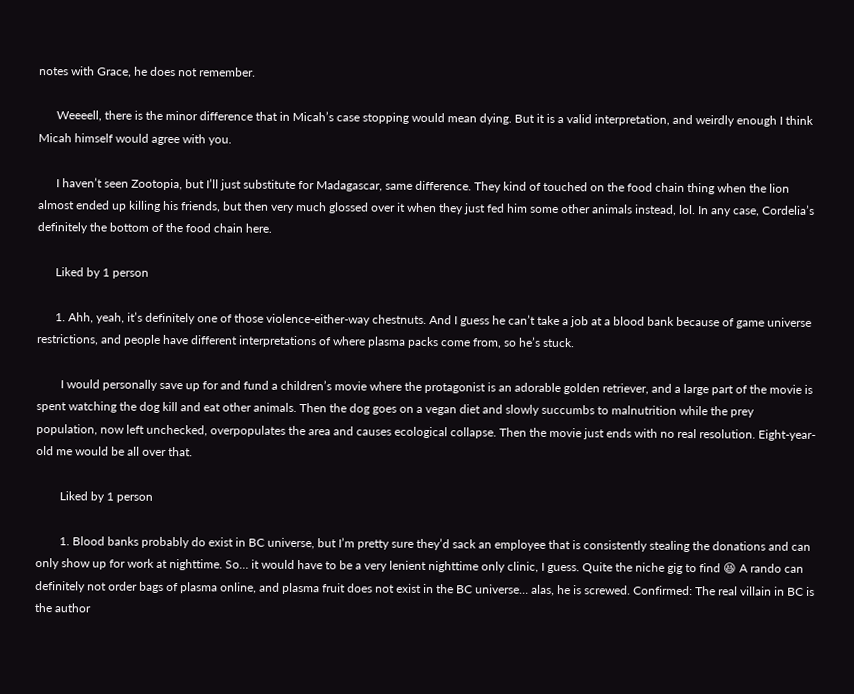notes with Grace, he does not remember.

      Weeeell, there is the minor difference that in Micah’s case stopping would mean dying. But it is a valid interpretation, and weirdly enough I think Micah himself would agree with you.

      I haven’t seen Zootopia, but I’ll just substitute for Madagascar, same difference. They kind of touched on the food chain thing when the lion almost ended up killing his friends, but then very much glossed over it when they just fed him some other animals instead, lol. In any case, Cordelia’s definitely the bottom of the food chain here.

      Liked by 1 person

      1. Ahh, yeah, it’s definitely one of those violence-either-way chestnuts. And I guess he can’t take a job at a blood bank because of game universe restrictions, and people have different interpretations of where plasma packs come from, so he’s stuck.

        I would personally save up for and fund a children’s movie where the protagonist is an adorable golden retriever, and a large part of the movie is spent watching the dog kill and eat other animals. Then the dog goes on a vegan diet and slowly succumbs to malnutrition while the prey population, now left unchecked, overpopulates the area and causes ecological collapse. Then the movie just ends with no real resolution. Eight-year-old me would be all over that.

        Liked by 1 person

        1. Blood banks probably do exist in BC universe, but I’m pretty sure they’d sack an employee that is consistently stealing the donations and can only show up for work at nighttime. So… it would have to be a very lenient nighttime only clinic, I guess. Quite the niche gig to find 😆 A rando can definitely not order bags of plasma online, and plasma fruit does not exist in the BC universe… alas, he is screwed. Confirmed: The real villain in BC is the author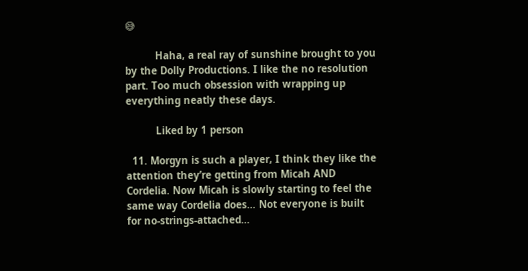😅

          Haha, a real ray of sunshine brought to you by the Dolly Productions. I like the no resolution part. Too much obsession with wrapping up everything neatly these days.

          Liked by 1 person

  11. Morgyn is such a player, I think they like the attention they’re getting from Micah AND Cordelia. Now Micah is slowly starting to feel the same way Cordelia does… Not everyone is built for no-strings-attached…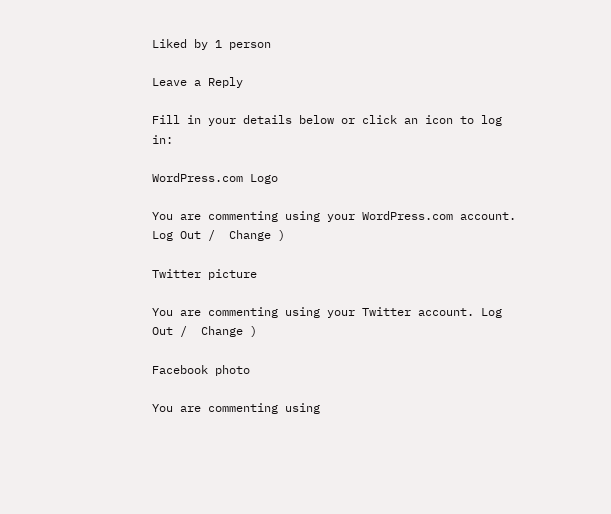Liked by 1 person

Leave a Reply

Fill in your details below or click an icon to log in:

WordPress.com Logo

You are commenting using your WordPress.com account. Log Out /  Change )

Twitter picture

You are commenting using your Twitter account. Log Out /  Change )

Facebook photo

You are commenting using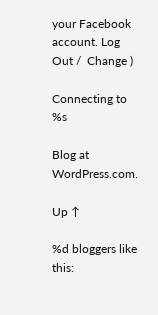your Facebook account. Log Out /  Change )

Connecting to %s

Blog at WordPress.com.

Up ↑

%d bloggers like this: